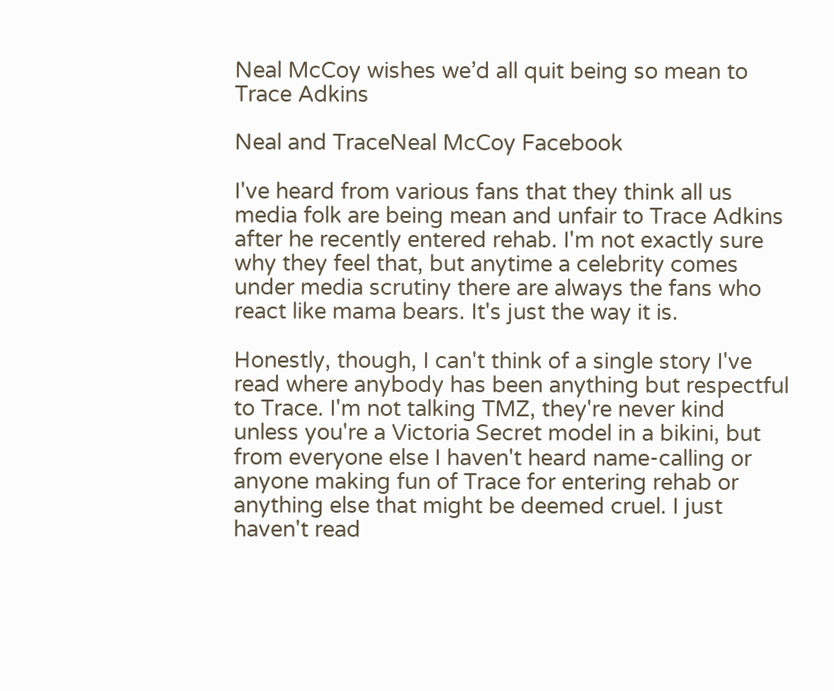Neal McCoy wishes we’d all quit being so mean to Trace Adkins

Neal and TraceNeal McCoy Facebook

I've heard from various fans that they think all us media folk are being mean and unfair to Trace Adkins after he recently entered rehab. I'm not exactly sure why they feel that, but anytime a celebrity comes under media scrutiny there are always the fans who react like mama bears. It's just the way it is.

Honestly, though, I can't think of a single story I've read where anybody has been anything but respectful to Trace. I'm not talking TMZ, they're never kind unless you're a Victoria Secret model in a bikini, but from everyone else I haven't heard name-calling or anyone making fun of Trace for entering rehab or anything else that might be deemed cruel. I just haven't read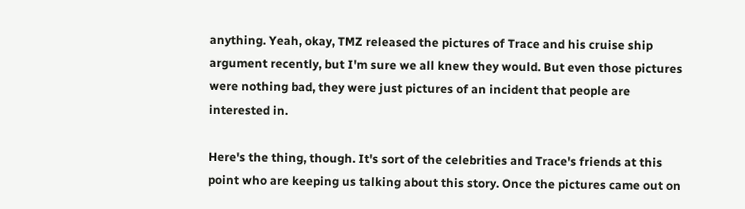anything. Yeah, okay, TMZ released the pictures of Trace and his cruise ship argument recently, but I'm sure we all knew they would. But even those pictures were nothing bad, they were just pictures of an incident that people are interested in.

Here's the thing, though. It's sort of the celebrities and Trace's friends at this point who are keeping us talking about this story. Once the pictures came out on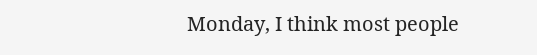Monday, I think most people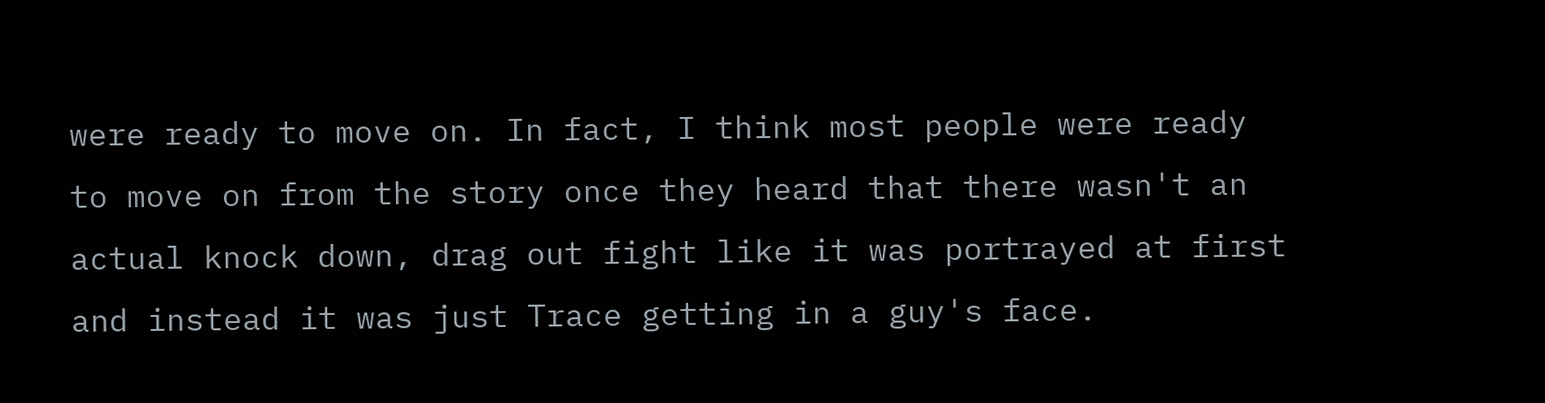were ready to move on. In fact, I think most people were ready to move on from the story once they heard that there wasn't an actual knock down, drag out fight like it was portrayed at first and instead it was just Trace getting in a guy's face.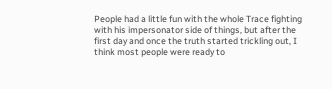People had a little fun with the whole Trace fighting with his impersonator side of things, but after the first day and once the truth started trickling out, I think most people were ready to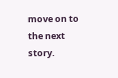move on to the next story.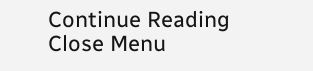Continue Reading
Close Menu